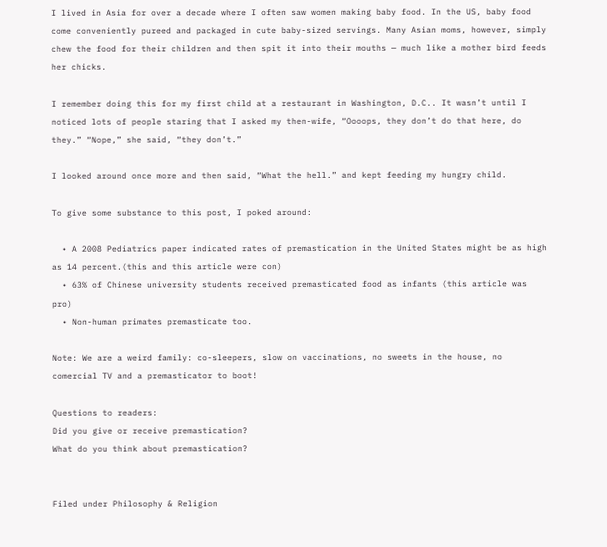I lived in Asia for over a decade where I often saw women making baby food. In the US, baby food come conveniently pureed and packaged in cute baby-sized servings. Many Asian moms, however, simply chew the food for their children and then spit it into their mouths — much like a mother bird feeds her chicks.

I remember doing this for my first child at a restaurant in Washington, D.C.. It wasn’t until I noticed lots of people staring that I asked my then-wife, “Oooops, they don’t do that here, do they.” “Nope,” she said, “they don’t.”

I looked around once more and then said, “What the hell.” and kept feeding my hungry child.

To give some substance to this post, I poked around:

  • A 2008 Pediatrics paper indicated rates of premastication in the United States might be as high as 14 percent.(this and this article were con)
  • 63% of Chinese university students received premasticated food as infants (this article was pro)
  • Non-human primates premasticate too.

Note: We are a weird family: co-sleepers, slow on vaccinations, no sweets in the house, no comercial TV and a premasticator to boot!

Questions to readers:
Did you give or receive premastication?
What do you think about premastication?


Filed under Philosophy & Religion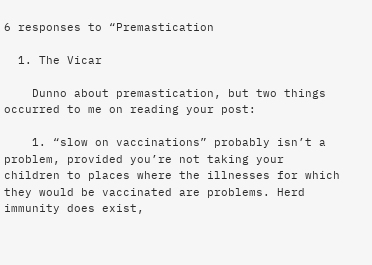6 responses to “Premastication

  1. The Vicar

    Dunno about premastication, but two things occurred to me on reading your post:

    1. “slow on vaccinations” probably isn’t a problem, provided you’re not taking your children to places where the illnesses for which they would be vaccinated are problems. Herd immunity does exist,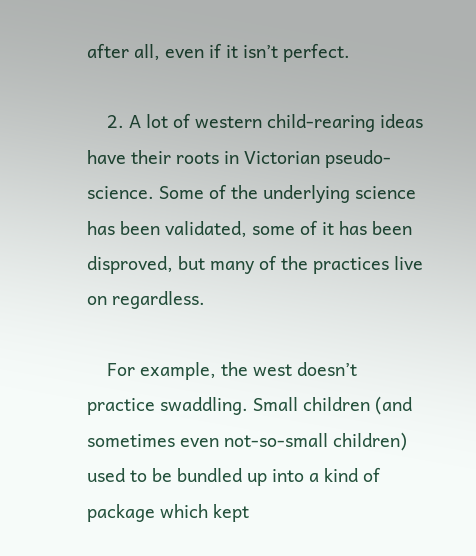after all, even if it isn’t perfect.

    2. A lot of western child-rearing ideas have their roots in Victorian pseudo-science. Some of the underlying science has been validated, some of it has been disproved, but many of the practices live on regardless.

    For example, the west doesn’t practice swaddling. Small children (and sometimes even not-so-small children) used to be bundled up into a kind of package which kept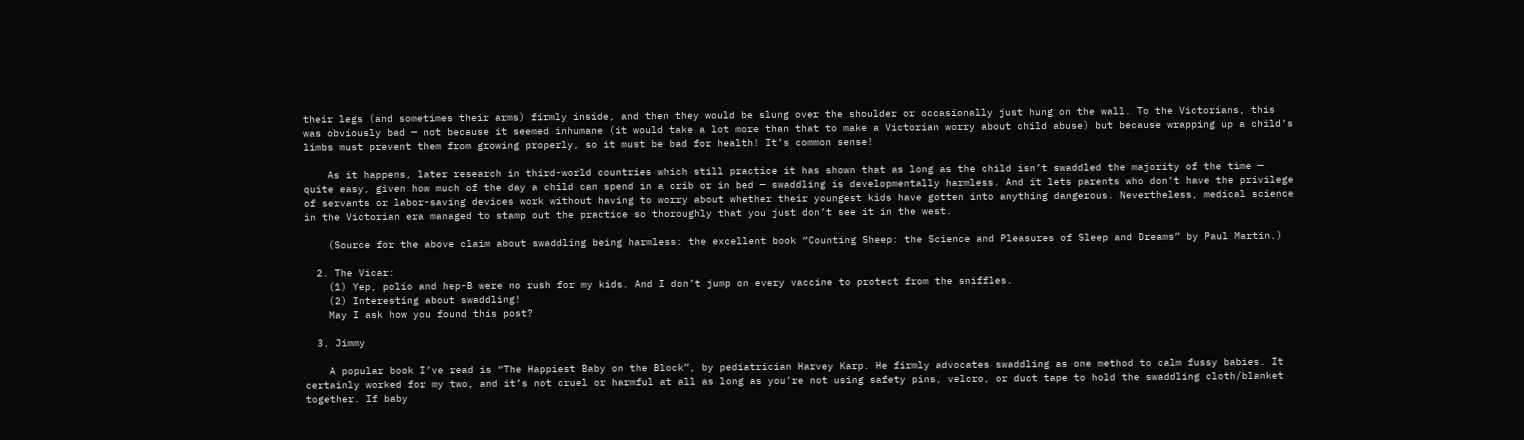their legs (and sometimes their arms) firmly inside, and then they would be slung over the shoulder or occasionally just hung on the wall. To the Victorians, this was obviously bad — not because it seemed inhumane (it would take a lot more than that to make a Victorian worry about child abuse) but because wrapping up a child’s limbs must prevent them from growing properly, so it must be bad for health! It’s common sense!

    As it happens, later research in third-world countries which still practice it has shown that as long as the child isn’t swaddled the majority of the time — quite easy, given how much of the day a child can spend in a crib or in bed — swaddling is developmentally harmless. And it lets parents who don’t have the privilege of servants or labor-saving devices work without having to worry about whether their youngest kids have gotten into anything dangerous. Nevertheless, medical science in the Victorian era managed to stamp out the practice so thoroughly that you just don’t see it in the west.

    (Source for the above claim about swaddling being harmless: the excellent book “Counting Sheep: the Science and Pleasures of Sleep and Dreams” by Paul Martin.)

  2. The Vicar:
    (1) Yep, polio and hep-B were no rush for my kids. And I don’t jump on every vaccine to protect from the sniffles.
    (2) Interesting about swaddling!
    May I ask how you found this post?

  3. Jimmy

    A popular book I’ve read is “The Happiest Baby on the Block”, by pediatrician Harvey Karp. He firmly advocates swaddling as one method to calm fussy babies. It certainly worked for my two, and it’s not cruel or harmful at all as long as you’re not using safety pins, velcro, or duct tape to hold the swaddling cloth/blanket together. If baby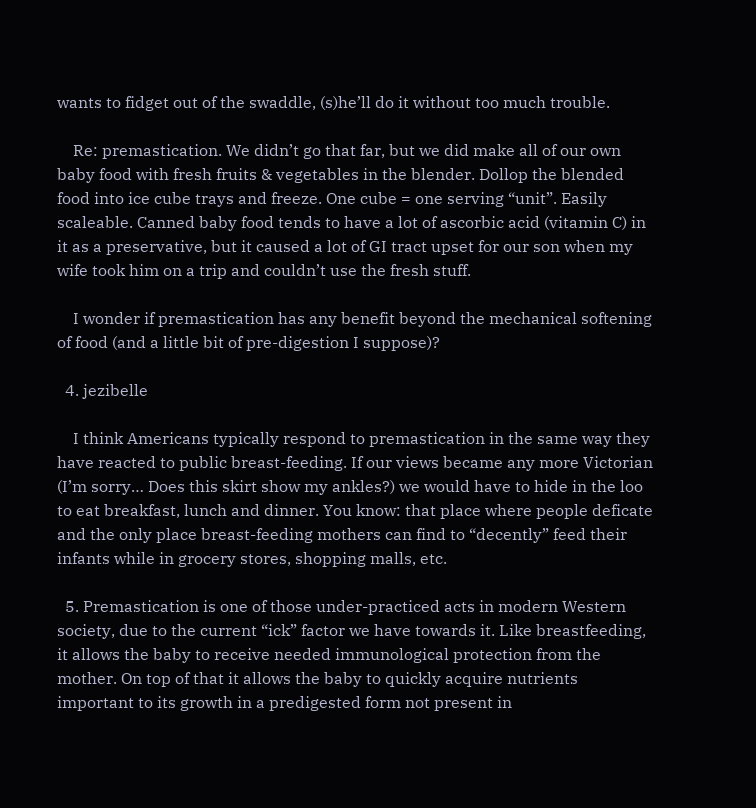wants to fidget out of the swaddle, (s)he’ll do it without too much trouble.

    Re: premastication. We didn’t go that far, but we did make all of our own baby food with fresh fruits & vegetables in the blender. Dollop the blended food into ice cube trays and freeze. One cube = one serving “unit”. Easily scaleable. Canned baby food tends to have a lot of ascorbic acid (vitamin C) in it as a preservative, but it caused a lot of GI tract upset for our son when my wife took him on a trip and couldn’t use the fresh stuff.

    I wonder if premastication has any benefit beyond the mechanical softening of food (and a little bit of pre-digestion I suppose)?

  4. jezibelle

    I think Americans typically respond to premastication in the same way they have reacted to public breast-feeding. If our views became any more Victorian (I’m sorry… Does this skirt show my ankles?) we would have to hide in the loo to eat breakfast, lunch and dinner. You know: that place where people deficate and the only place breast-feeding mothers can find to “decently” feed their infants while in grocery stores, shopping malls, etc.

  5. Premastication is one of those under-practiced acts in modern Western society, due to the current “ick” factor we have towards it. Like breastfeeding, it allows the baby to receive needed immunological protection from the mother. On top of that it allows the baby to quickly acquire nutrients important to its growth in a predigested form not present in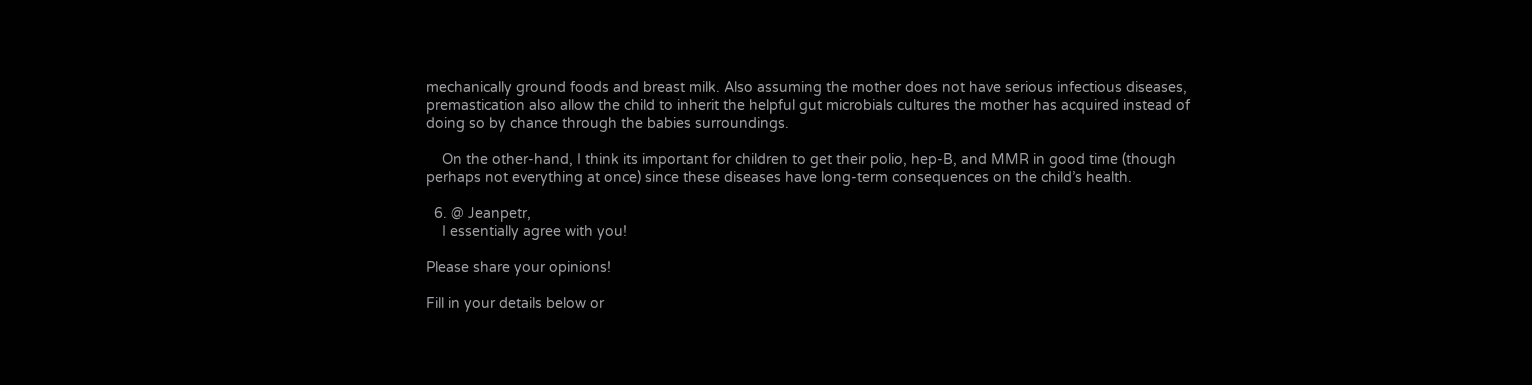mechanically ground foods and breast milk. Also assuming the mother does not have serious infectious diseases, premastication also allow the child to inherit the helpful gut microbials cultures the mother has acquired instead of doing so by chance through the babies surroundings.

    On the other-hand, I think its important for children to get their polio, hep-B, and MMR in good time (though perhaps not everything at once) since these diseases have long-term consequences on the child’s health.

  6. @ Jeanpetr,
    I essentially agree with you!

Please share your opinions!

Fill in your details below or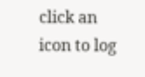click an icon to log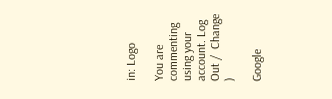in: Logo

You are commenting using your account. Log Out /  Change )

Google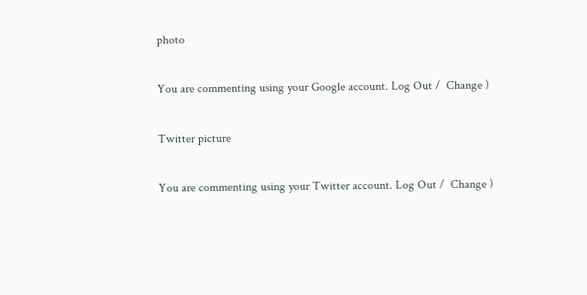photo

You are commenting using your Google account. Log Out /  Change )

Twitter picture

You are commenting using your Twitter account. Log Out /  Change )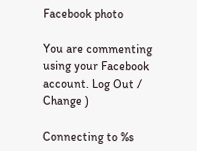Facebook photo

You are commenting using your Facebook account. Log Out /  Change )

Connecting to %s